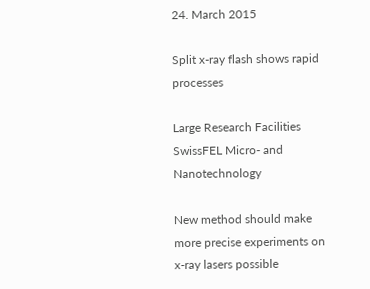24. March 2015

Split x-ray flash shows rapid processes

Large Research Facilities SwissFEL Micro- and Nanotechnology

New method should make more precise experiments on x-ray lasers possible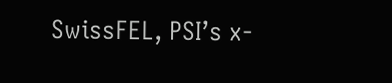SwissFEL, PSI’s x-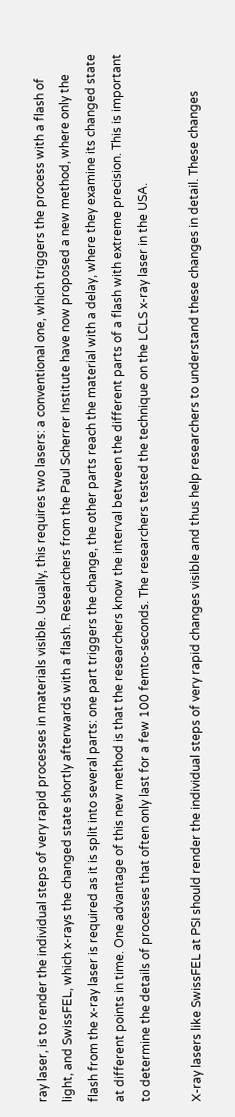ray laser, is to render the individual steps of very rapid processes in materials visible. Usually, this requires two lasers: a conventional one, which triggers the process with a flash of light, and SwissFEL, which x-rays the changed state shortly afterwards with a flash. Researchers from the Paul Scherrer Institute have now proposed a new method, where only the flash from the x-ray laser is required as it is split into several parts: one part triggers the change, the other parts reach the material with a delay, where they examine its changed state at different points in time. One advantage of this new method is that the researchers know the interval between the different parts of a flash with extreme precision. This is important to determine the details of processes that often only last for a few 100 femto-seconds. The researchers tested the technique on the LCLS x-ray laser in the USA.

X-ray lasers like SwissFEL at PSI should render the individual steps of very rapid changes visible and thus help researchers to understand these changes in detail. These changes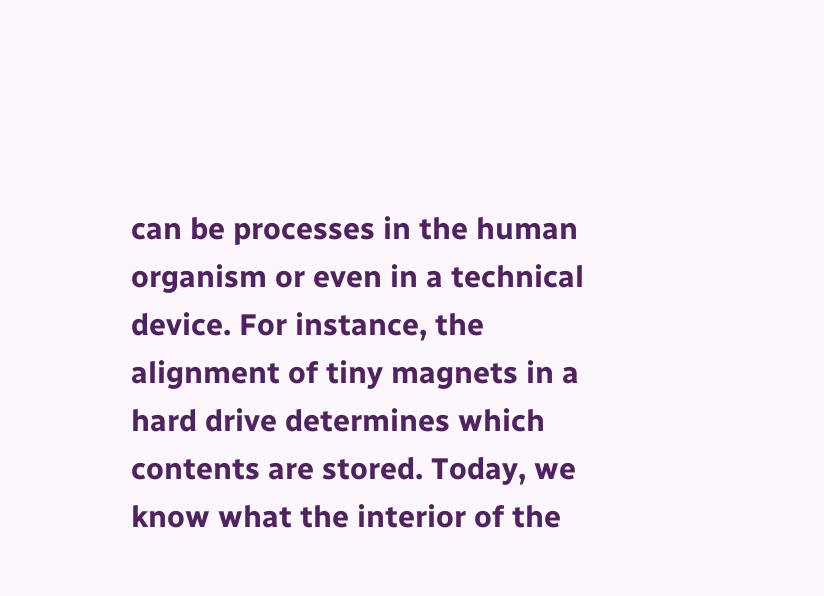can be processes in the human organism or even in a technical device. For instance, the alignment of tiny magnets in a hard drive determines which contents are stored. Today, we know what the interior of the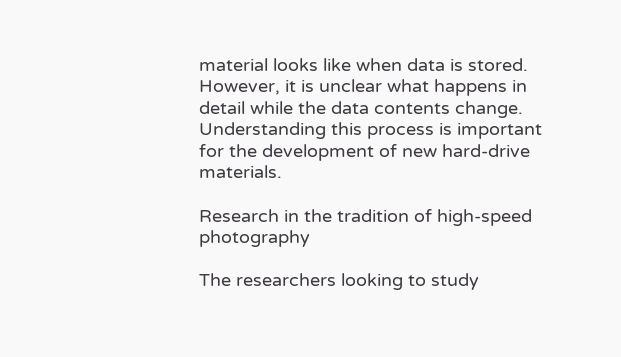material looks like when data is stored. However, it is unclear what happens in detail while the data contents change. Understanding this process is important for the development of new hard-drive materials.

Research in the tradition of high-speed photography

The researchers looking to study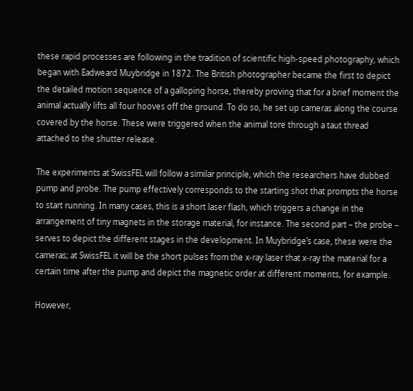these rapid processes are following in the tradition of scientific high-speed photography, which began with Eadweard Muybridge in 1872. The British photographer became the first to depict the detailed motion sequence of a galloping horse, thereby proving that for a brief moment the animal actually lifts all four hooves off the ground. To do so, he set up cameras along the course covered by the horse. These were triggered when the animal tore through a taut thread attached to the shutter release.

The experiments at SwissFEL will follow a similar principle, which the researchers have dubbed pump and probe. The pump effectively corresponds to the starting shot that prompts the horse to start running. In many cases, this is a short laser flash, which triggers a change in the arrangement of tiny magnets in the storage material, for instance. The second part – the probe – serves to depict the different stages in the development. In Muybridge’s case, these were the cameras; at SwissFEL it will be the short pulses from the x-ray laser that x-ray the material for a certain time after the pump and depict the magnetic order at different moments, for example.

However,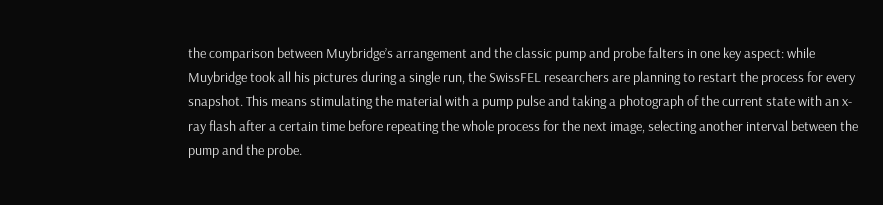the comparison between Muybridge’s arrangement and the classic pump and probe falters in one key aspect: while Muybridge took all his pictures during a single run, the SwissFEL researchers are planning to restart the process for every snapshot. This means stimulating the material with a pump pulse and taking a photograph of the current state with an x-ray flash after a certain time before repeating the whole process for the next image, selecting another interval between the pump and the probe.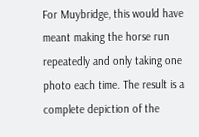For Muybridge, this would have meant making the horse run repeatedly and only taking one photo each time. The result is a complete depiction of the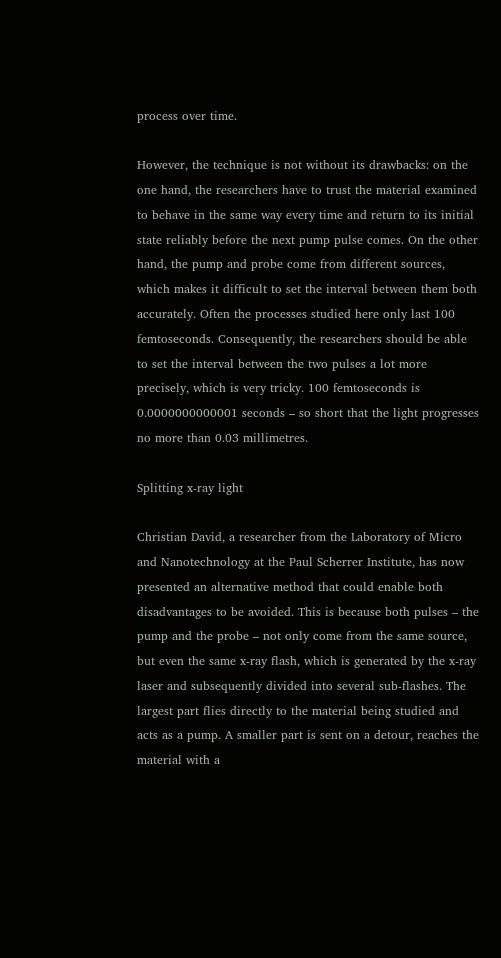process over time.

However, the technique is not without its drawbacks: on the one hand, the researchers have to trust the material examined to behave in the same way every time and return to its initial state reliably before the next pump pulse comes. On the other hand, the pump and probe come from different sources, which makes it difficult to set the interval between them both accurately. Often the processes studied here only last 100 femtoseconds. Consequently, the researchers should be able to set the interval between the two pulses a lot more precisely, which is very tricky. 100 femtoseconds is 0.0000000000001 seconds – so short that the light progresses no more than 0.03 millimetres.

Splitting x-ray light

Christian David, a researcher from the Laboratory of Micro and Nanotechnology at the Paul Scherrer Institute, has now presented an alternative method that could enable both disadvantages to be avoided. This is because both pulses – the pump and the probe – not only come from the same source, but even the same x-ray flash, which is generated by the x-ray laser and subsequently divided into several sub-flashes. The largest part flies directly to the material being studied and acts as a pump. A smaller part is sent on a detour, reaches the material with a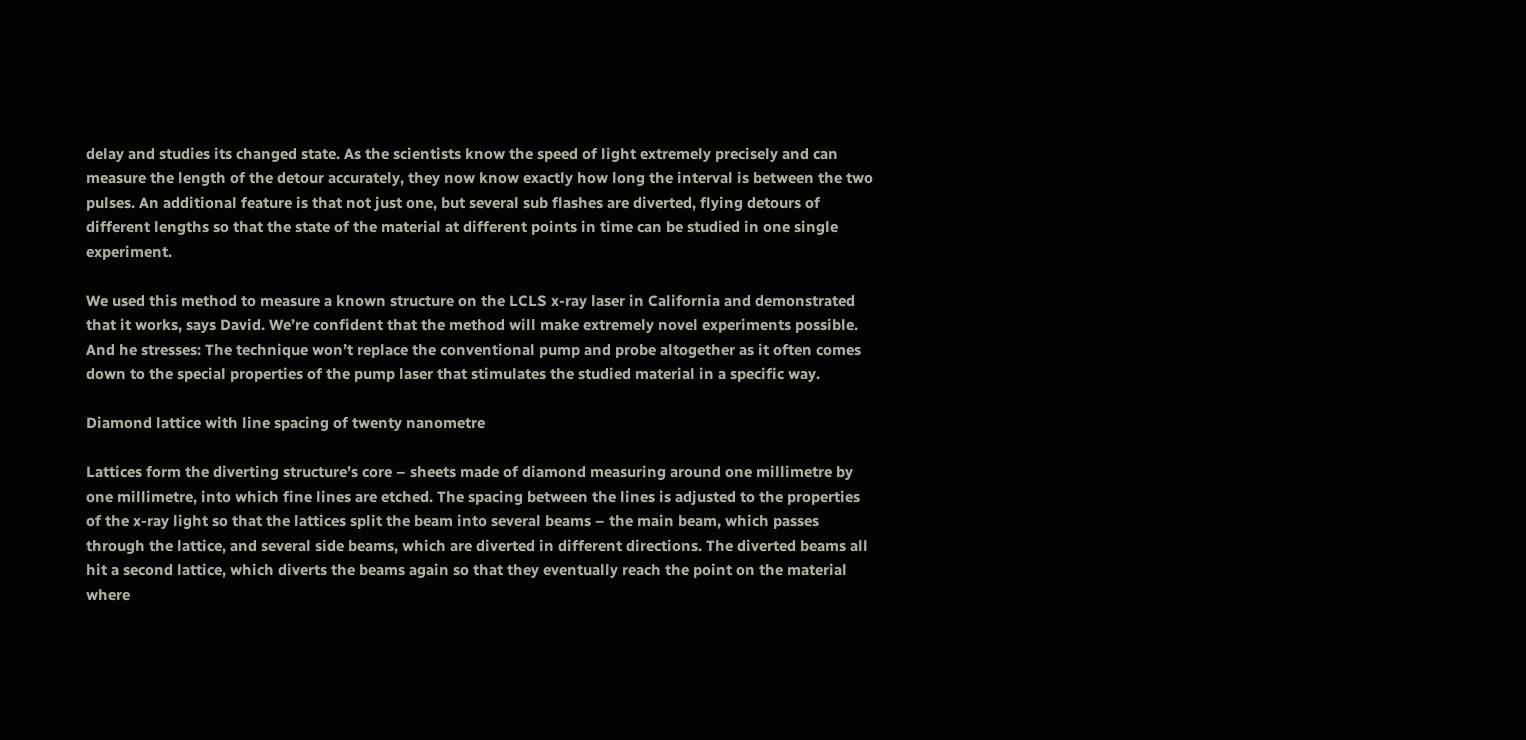delay and studies its changed state. As the scientists know the speed of light extremely precisely and can measure the length of the detour accurately, they now know exactly how long the interval is between the two pulses. An additional feature is that not just one, but several sub flashes are diverted, flying detours of different lengths so that the state of the material at different points in time can be studied in one single experiment.

We used this method to measure a known structure on the LCLS x-ray laser in California and demonstrated that it works, says David. We’re confident that the method will make extremely novel experiments possible. And he stresses: The technique won’t replace the conventional pump and probe altogether as it often comes down to the special properties of the pump laser that stimulates the studied material in a specific way.

Diamond lattice with line spacing of twenty nanometre

Lattices form the diverting structure’s core – sheets made of diamond measuring around one millimetre by one millimetre, into which fine lines are etched. The spacing between the lines is adjusted to the properties of the x-ray light so that the lattices split the beam into several beams – the main beam, which passes through the lattice, and several side beams, which are diverted in different directions. The diverted beams all hit a second lattice, which diverts the beams again so that they eventually reach the point on the material where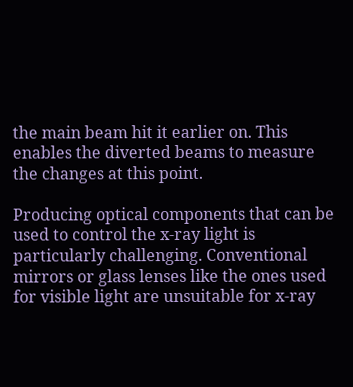the main beam hit it earlier on. This enables the diverted beams to measure the changes at this point.

Producing optical components that can be used to control the x-ray light is particularly challenging. Conventional mirrors or glass lenses like the ones used for visible light are unsuitable for x-ray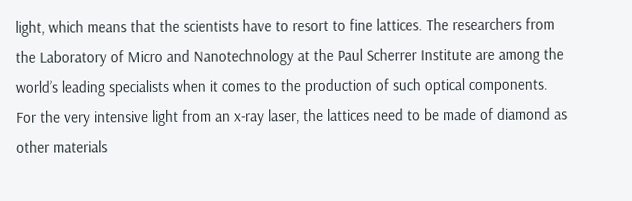light, which means that the scientists have to resort to fine lattices. The researchers from the Laboratory of Micro and Nanotechnology at the Paul Scherrer Institute are among the world’s leading specialists when it comes to the production of such optical components. For the very intensive light from an x-ray laser, the lattices need to be made of diamond as other materials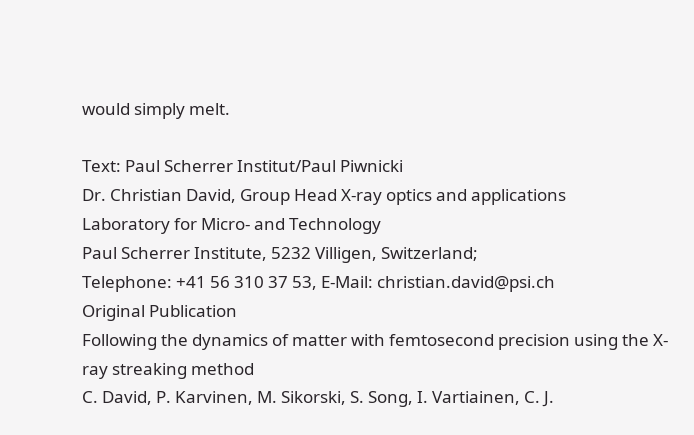would simply melt.

Text: Paul Scherrer Institut/Paul Piwnicki
Dr. Christian David, Group Head X-ray optics and applications
Laboratory for Micro- and Technology
Paul Scherrer Institute, 5232 Villigen, Switzerland;
Telephone: +41 56 310 37 53, E-Mail: christian.david@psi.ch
Original Publication
Following the dynamics of matter with femtosecond precision using the X-ray streaking method
C. David, P. Karvinen, M. Sikorski, S. Song, I. Vartiainen, C. J.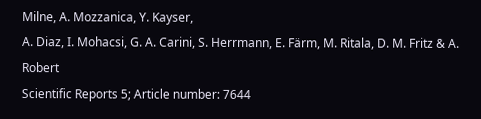Milne, A. Mozzanica, Y. Kayser,
A. Diaz, I. Mohacsi, G. A. Carini, S. Herrmann, E. Färm, M. Ritala, D. M. Fritz & A. Robert
Scientific Reports 5; Article number: 7644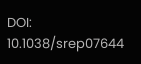DOI: 10.1038/srep07644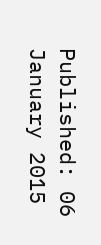Published: 06 January 2015